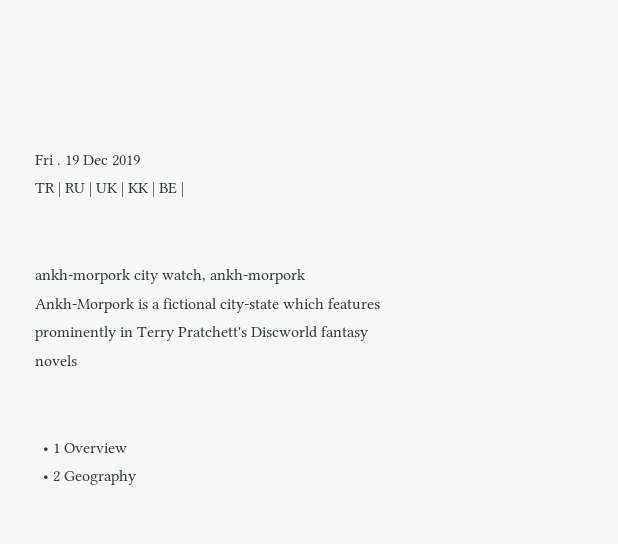Fri . 19 Dec 2019
TR | RU | UK | KK | BE |


ankh-morpork city watch, ankh-morpork
Ankh-Morpork is a fictional city-state which features prominently in Terry Pratchett's Discworld fantasy novels


  • 1 Overview
  • 2 Geography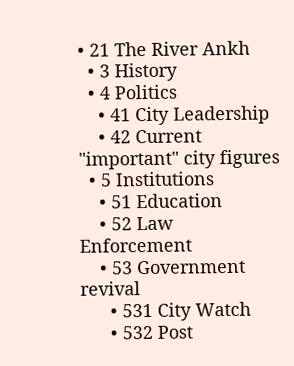• 21 The River Ankh
  • 3 History
  • 4 Politics
    • 41 City Leadership
    • 42 Current "important" city figures
  • 5 Institutions
    • 51 Education
    • 52 Law Enforcement
    • 53 Government revival
      • 531 City Watch
      • 532 Post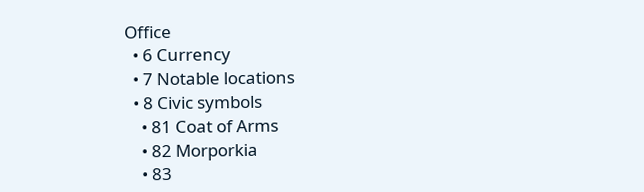Office
  • 6 Currency
  • 7 Notable locations
  • 8 Civic symbols
    • 81 Coat of Arms
    • 82 Morporkia
    • 83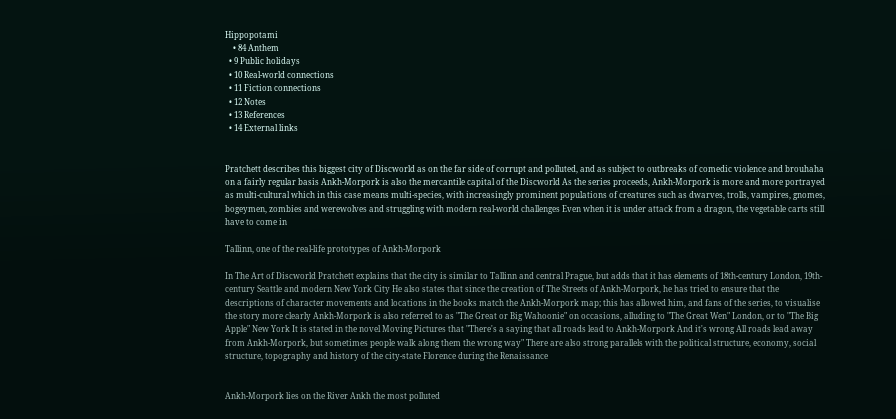Hippopotami
    • 84 Anthem
  • 9 Public holidays
  • 10 Real-world connections
  • 11 Fiction connections
  • 12 Notes
  • 13 References
  • 14 External links


Pratchett describes this biggest city of Discworld as on the far side of corrupt and polluted, and as subject to outbreaks of comedic violence and brouhaha on a fairly regular basis Ankh-Morpork is also the mercantile capital of the Discworld As the series proceeds, Ankh-Morpork is more and more portrayed as multi-cultural which in this case means multi-species, with increasingly prominent populations of creatures such as dwarves, trolls, vampires, gnomes, bogeymen, zombies and werewolves and struggling with modern real-world challenges Even when it is under attack from a dragon, the vegetable carts still have to come in

Tallinn, one of the real-life prototypes of Ankh-Morpork

In The Art of Discworld Pratchett explains that the city is similar to Tallinn and central Prague, but adds that it has elements of 18th-century London, 19th-century Seattle and modern New York City He also states that since the creation of The Streets of Ankh-Morpork, he has tried to ensure that the descriptions of character movements and locations in the books match the Ankh-Morpork map; this has allowed him, and fans of the series, to visualise the story more clearly Ankh-Morpork is also referred to as "The Great or Big Wahoonie" on occasions, alluding to "The Great Wen" London, or to "The Big Apple" New York It is stated in the novel Moving Pictures that "There's a saying that all roads lead to Ankh-Morpork And it's wrong All roads lead away from Ankh-Morpork, but sometimes people walk along them the wrong way" There are also strong parallels with the political structure, economy, social structure, topography and history of the city-state Florence during the Renaissance


Ankh-Morpork lies on the River Ankh the most polluted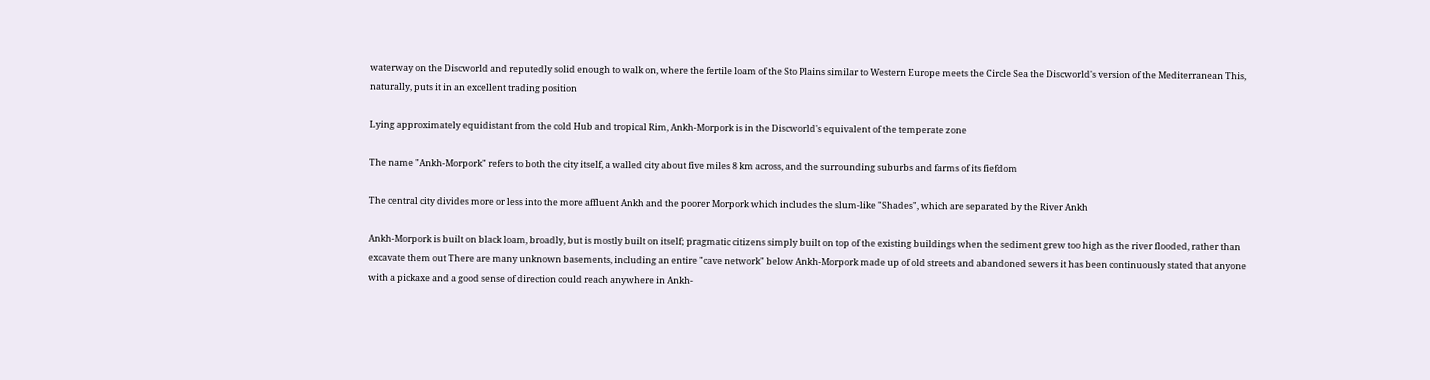waterway on the Discworld and reputedly solid enough to walk on, where the fertile loam of the Sto Plains similar to Western Europe meets the Circle Sea the Discworld's version of the Mediterranean This, naturally, puts it in an excellent trading position

Lying approximately equidistant from the cold Hub and tropical Rim, Ankh-Morpork is in the Discworld's equivalent of the temperate zone

The name "Ankh-Morpork" refers to both the city itself, a walled city about five miles 8 km across, and the surrounding suburbs and farms of its fiefdom

The central city divides more or less into the more affluent Ankh and the poorer Morpork which includes the slum-like "Shades", which are separated by the River Ankh

Ankh-Morpork is built on black loam, broadly, but is mostly built on itself; pragmatic citizens simply built on top of the existing buildings when the sediment grew too high as the river flooded, rather than excavate them out There are many unknown basements, including an entire "cave network" below Ankh-Morpork made up of old streets and abandoned sewers it has been continuously stated that anyone with a pickaxe and a good sense of direction could reach anywhere in Ankh-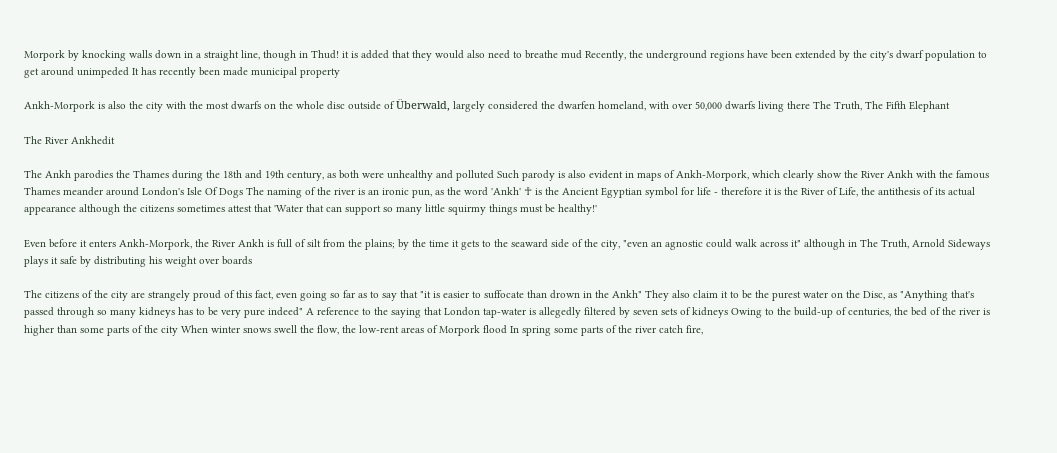Morpork by knocking walls down in a straight line, though in Thud! it is added that they would also need to breathe mud Recently, the underground regions have been extended by the city's dwarf population to get around unimpeded It has recently been made municipal property

Ankh-Morpork is also the city with the most dwarfs on the whole disc outside of Überwald, largely considered the dwarfen homeland, with over 50,000 dwarfs living there The Truth, The Fifth Elephant

The River Ankhedit

The Ankh parodies the Thames during the 18th and 19th century, as both were unhealthy and polluted Such parody is also evident in maps of Ankh-Morpork, which clearly show the River Ankh with the famous Thames meander around London's Isle Of Dogs The naming of the river is an ironic pun, as the word 'Ankh' ☥ is the Ancient Egyptian symbol for life - therefore it is the River of Life, the antithesis of its actual appearance although the citizens sometimes attest that 'Water that can support so many little squirmy things must be healthy!'

Even before it enters Ankh-Morpork, the River Ankh is full of silt from the plains; by the time it gets to the seaward side of the city, "even an agnostic could walk across it" although in The Truth, Arnold Sideways plays it safe by distributing his weight over boards

The citizens of the city are strangely proud of this fact, even going so far as to say that "it is easier to suffocate than drown in the Ankh" They also claim it to be the purest water on the Disc, as "Anything that's passed through so many kidneys has to be very pure indeed" A reference to the saying that London tap-water is allegedly filtered by seven sets of kidneys Owing to the build-up of centuries, the bed of the river is higher than some parts of the city When winter snows swell the flow, the low-rent areas of Morpork flood In spring some parts of the river catch fire,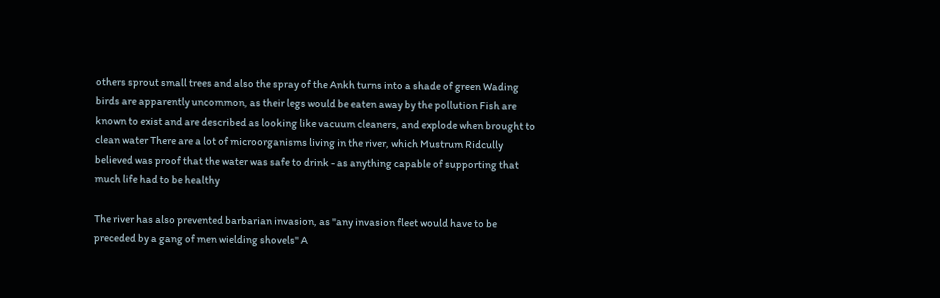others sprout small trees and also the spray of the Ankh turns into a shade of green Wading birds are apparently uncommon, as their legs would be eaten away by the pollution Fish are known to exist and are described as looking like vacuum cleaners, and explode when brought to clean water There are a lot of microorganisms living in the river, which Mustrum Ridcully believed was proof that the water was safe to drink - as anything capable of supporting that much life had to be healthy

The river has also prevented barbarian invasion, as "any invasion fleet would have to be preceded by a gang of men wielding shovels" A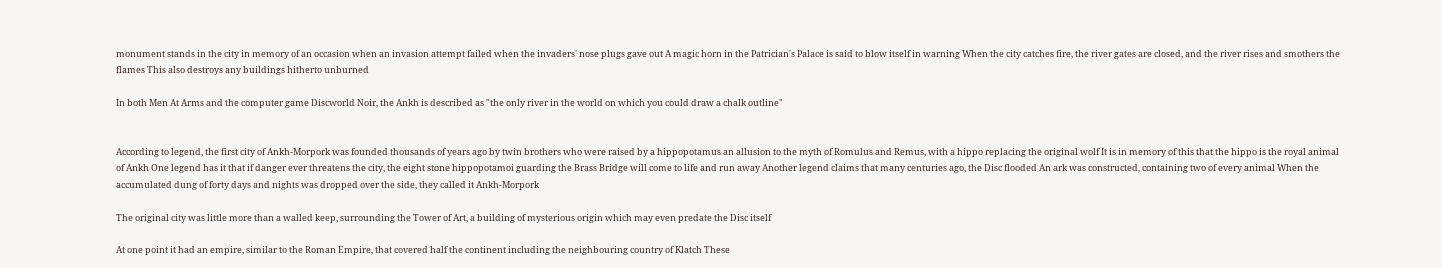monument stands in the city in memory of an occasion when an invasion attempt failed when the invaders' nose plugs gave out A magic horn in the Patrician's Palace is said to blow itself in warning When the city catches fire, the river gates are closed, and the river rises and smothers the flames This also destroys any buildings hitherto unburned

In both Men At Arms and the computer game Discworld Noir, the Ankh is described as "the only river in the world on which you could draw a chalk outline"


According to legend, the first city of Ankh-Morpork was founded thousands of years ago by twin brothers who were raised by a hippopotamus an allusion to the myth of Romulus and Remus, with a hippo replacing the original wolf It is in memory of this that the hippo is the royal animal of Ankh One legend has it that if danger ever threatens the city, the eight stone hippopotamoi guarding the Brass Bridge will come to life and run away Another legend claims that many centuries ago, the Disc flooded An ark was constructed, containing two of every animal When the accumulated dung of forty days and nights was dropped over the side, they called it Ankh-Morpork

The original city was little more than a walled keep, surrounding the Tower of Art, a building of mysterious origin which may even predate the Disc itself

At one point it had an empire, similar to the Roman Empire, that covered half the continent including the neighbouring country of Klatch These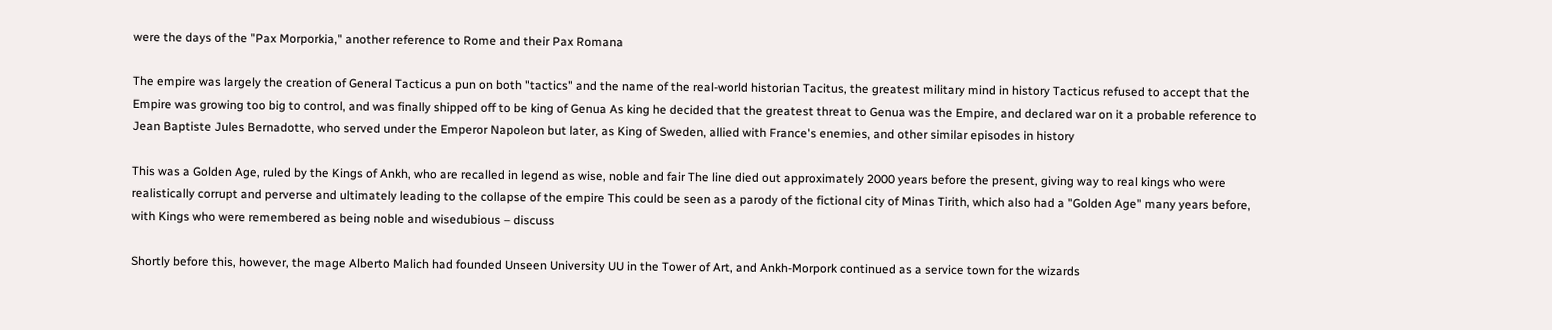were the days of the "Pax Morporkia," another reference to Rome and their Pax Romana

The empire was largely the creation of General Tacticus a pun on both "tactics" and the name of the real-world historian Tacitus, the greatest military mind in history Tacticus refused to accept that the Empire was growing too big to control, and was finally shipped off to be king of Genua As king he decided that the greatest threat to Genua was the Empire, and declared war on it a probable reference to Jean Baptiste Jules Bernadotte, who served under the Emperor Napoleon but later, as King of Sweden, allied with France's enemies, and other similar episodes in history

This was a Golden Age, ruled by the Kings of Ankh, who are recalled in legend as wise, noble and fair The line died out approximately 2000 years before the present, giving way to real kings who were realistically corrupt and perverse and ultimately leading to the collapse of the empire This could be seen as a parody of the fictional city of Minas Tirith, which also had a "Golden Age" many years before, with Kings who were remembered as being noble and wisedubious – discuss

Shortly before this, however, the mage Alberto Malich had founded Unseen University UU in the Tower of Art, and Ankh-Morpork continued as a service town for the wizards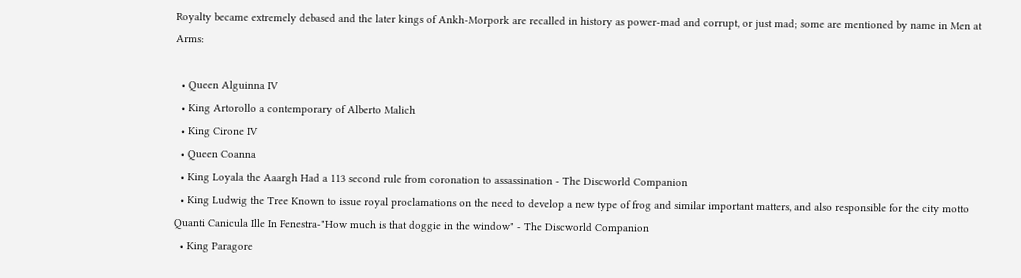Royalty became extremely debased and the later kings of Ankh-Morpork are recalled in history as power-mad and corrupt, or just mad; some are mentioned by name in Men at Arms:

  • Queen Alguinna IV
  • King Artorollo a contemporary of Alberto Malich
  • King Cirone IV
  • Queen Coanna
  • King Loyala the Aaargh Had a 113 second rule from coronation to assassination - The Discworld Companion
  • King Ludwig the Tree Known to issue royal proclamations on the need to develop a new type of frog and similar important matters, and also responsible for the city motto Quanti Canicula Ille In Fenestra-"How much is that doggie in the window" - The Discworld Companion
  • King Paragore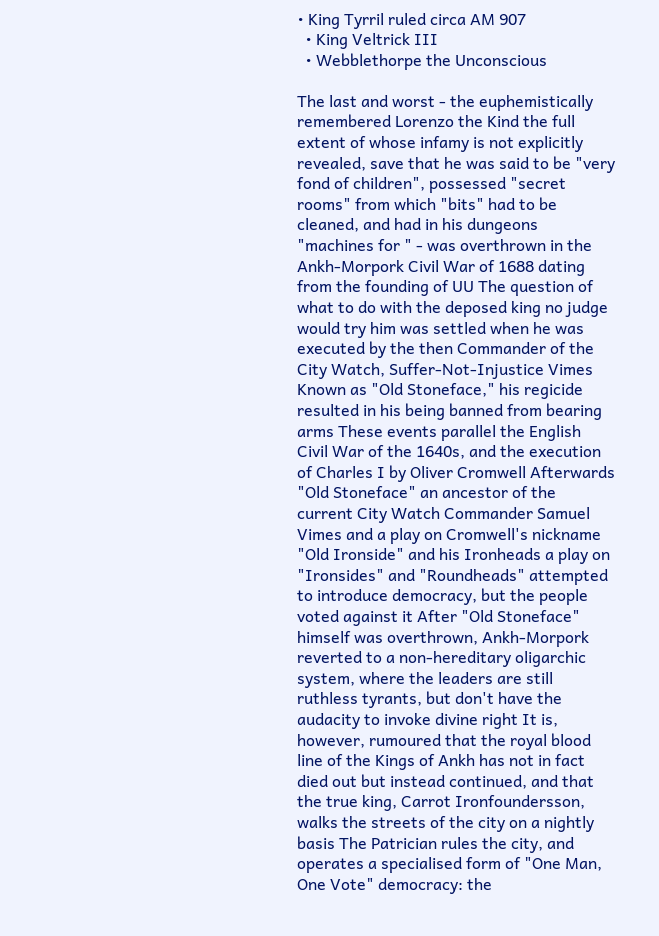• King Tyrril ruled circa AM 907
  • King Veltrick III
  • Webblethorpe the Unconscious

The last and worst - the euphemistically remembered Lorenzo the Kind the full extent of whose infamy is not explicitly revealed, save that he was said to be "very fond of children", possessed "secret rooms" from which "bits" had to be cleaned, and had in his dungeons "machines for " - was overthrown in the Ankh-Morpork Civil War of 1688 dating from the founding of UU The question of what to do with the deposed king no judge would try him was settled when he was executed by the then Commander of the City Watch, Suffer-Not-Injustice Vimes Known as "Old Stoneface," his regicide resulted in his being banned from bearing arms These events parallel the English Civil War of the 1640s, and the execution of Charles I by Oliver Cromwell Afterwards "Old Stoneface" an ancestor of the current City Watch Commander Samuel Vimes and a play on Cromwell's nickname "Old Ironside" and his Ironheads a play on "Ironsides" and "Roundheads" attempted to introduce democracy, but the people voted against it After "Old Stoneface" himself was overthrown, Ankh-Morpork reverted to a non-hereditary oligarchic system, where the leaders are still ruthless tyrants, but don't have the audacity to invoke divine right It is, however, rumoured that the royal blood line of the Kings of Ankh has not in fact died out but instead continued, and that the true king, Carrot Ironfoundersson, walks the streets of the city on a nightly basis The Patrician rules the city, and operates a specialised form of "One Man, One Vote" democracy: the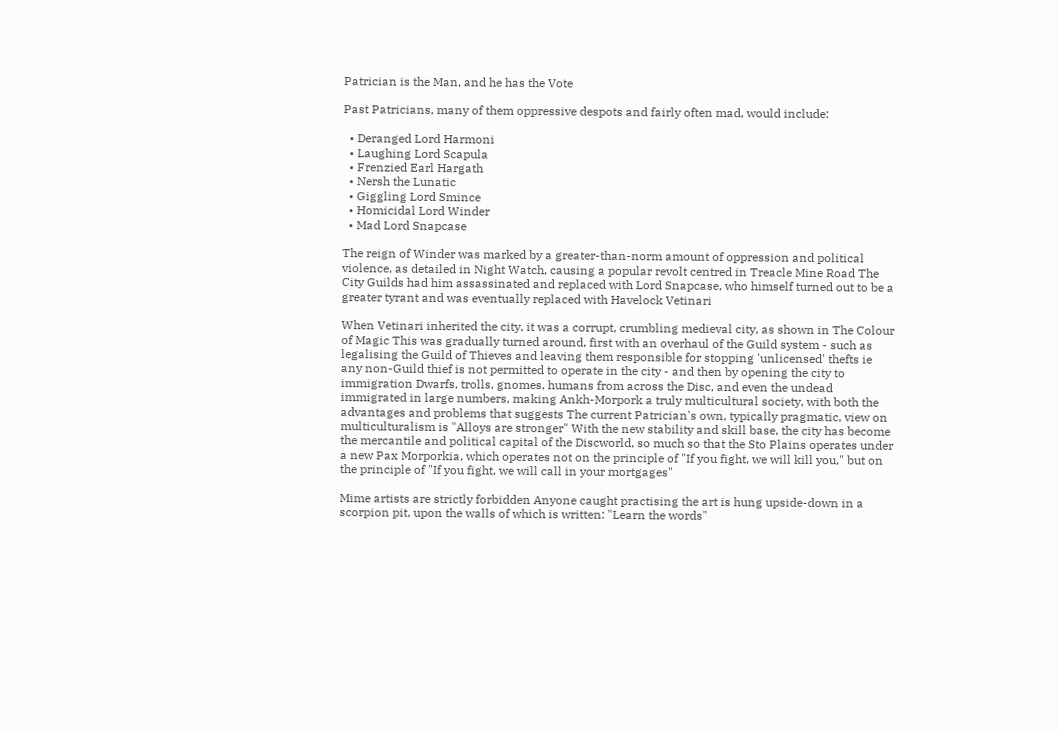Patrician is the Man, and he has the Vote

Past Patricians, many of them oppressive despots and fairly often mad, would include:

  • Deranged Lord Harmoni
  • Laughing Lord Scapula
  • Frenzied Earl Hargath
  • Nersh the Lunatic
  • Giggling Lord Smince
  • Homicidal Lord Winder
  • Mad Lord Snapcase

The reign of Winder was marked by a greater-than-norm amount of oppression and political violence, as detailed in Night Watch, causing a popular revolt centred in Treacle Mine Road The City Guilds had him assassinated and replaced with Lord Snapcase, who himself turned out to be a greater tyrant and was eventually replaced with Havelock Vetinari

When Vetinari inherited the city, it was a corrupt, crumbling medieval city, as shown in The Colour of Magic This was gradually turned around, first with an overhaul of the Guild system - such as legalising the Guild of Thieves and leaving them responsible for stopping 'unlicensed' thefts ie any non-Guild thief is not permitted to operate in the city - and then by opening the city to immigration Dwarfs, trolls, gnomes, humans from across the Disc, and even the undead immigrated in large numbers, making Ankh-Morpork a truly multicultural society, with both the advantages and problems that suggests The current Patrician's own, typically pragmatic, view on multiculturalism is "Alloys are stronger" With the new stability and skill base, the city has become the mercantile and political capital of the Discworld, so much so that the Sto Plains operates under a new Pax Morporkia, which operates not on the principle of "If you fight, we will kill you," but on the principle of "If you fight, we will call in your mortgages"

Mime artists are strictly forbidden Anyone caught practising the art is hung upside-down in a scorpion pit, upon the walls of which is written: "Learn the words"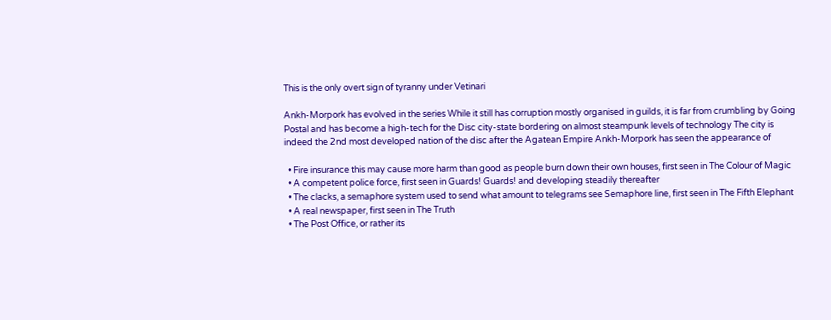This is the only overt sign of tyranny under Vetinari

Ankh-Morpork has evolved in the series While it still has corruption mostly organised in guilds, it is far from crumbling by Going Postal and has become a high-tech for the Disc city-state bordering on almost steampunk levels of technology The city is indeed the 2nd most developed nation of the disc after the Agatean Empire Ankh-Morpork has seen the appearance of

  • Fire insurance this may cause more harm than good as people burn down their own houses, first seen in The Colour of Magic
  • A competent police force, first seen in Guards! Guards! and developing steadily thereafter
  • The clacks, a semaphore system used to send what amount to telegrams see Semaphore line, first seen in The Fifth Elephant
  • A real newspaper, first seen in The Truth
  • The Post Office, or rather its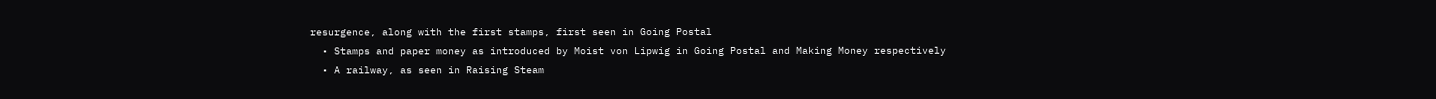resurgence, along with the first stamps, first seen in Going Postal
  • Stamps and paper money as introduced by Moist von Lipwig in Going Postal and Making Money respectively
  • A railway, as seen in Raising Steam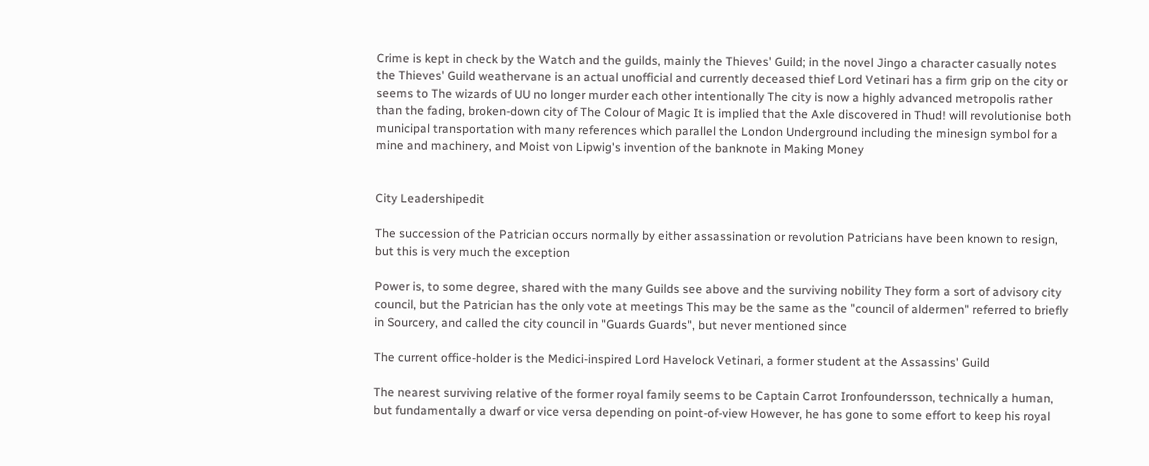Crime is kept in check by the Watch and the guilds, mainly the Thieves' Guild; in the novel Jingo a character casually notes the Thieves' Guild weathervane is an actual unofficial and currently deceased thief Lord Vetinari has a firm grip on the city or seems to The wizards of UU no longer murder each other intentionally The city is now a highly advanced metropolis rather than the fading, broken-down city of The Colour of Magic It is implied that the Axle discovered in Thud! will revolutionise both municipal transportation with many references which parallel the London Underground including the minesign symbol for a mine and machinery, and Moist von Lipwig's invention of the banknote in Making Money


City Leadershipedit

The succession of the Patrician occurs normally by either assassination or revolution Patricians have been known to resign, but this is very much the exception

Power is, to some degree, shared with the many Guilds see above and the surviving nobility They form a sort of advisory city council, but the Patrician has the only vote at meetings This may be the same as the "council of aldermen" referred to briefly in Sourcery, and called the city council in "Guards Guards", but never mentioned since

The current office-holder is the Medici-inspired Lord Havelock Vetinari, a former student at the Assassins' Guild

The nearest surviving relative of the former royal family seems to be Captain Carrot Ironfoundersson, technically a human, but fundamentally a dwarf or vice versa depending on point-of-view However, he has gone to some effort to keep his royal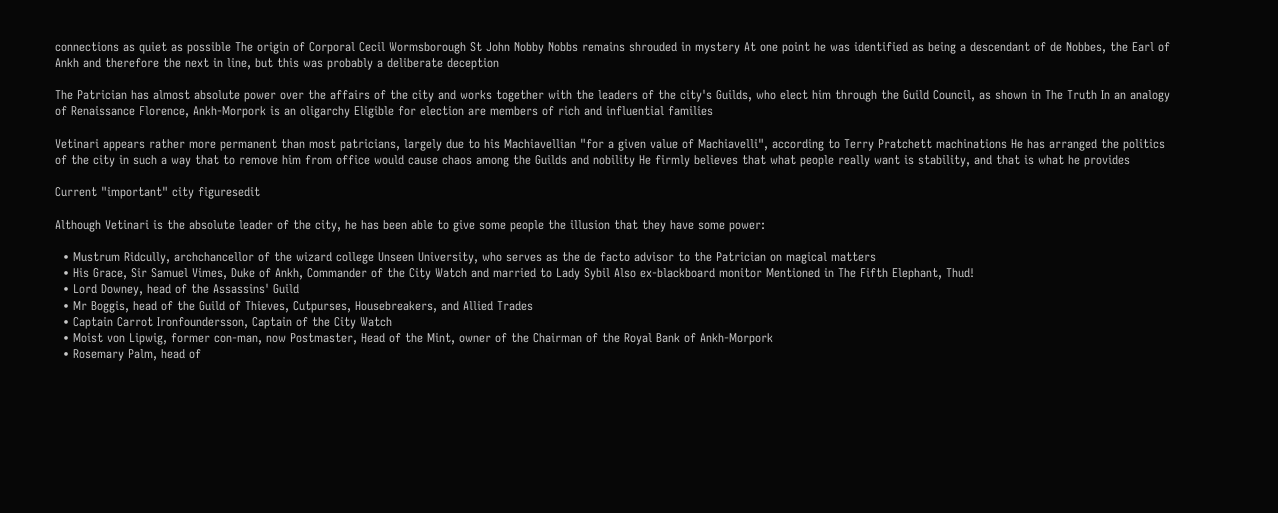connections as quiet as possible The origin of Corporal Cecil Wormsborough St John Nobby Nobbs remains shrouded in mystery At one point he was identified as being a descendant of de Nobbes, the Earl of Ankh and therefore the next in line, but this was probably a deliberate deception

The Patrician has almost absolute power over the affairs of the city and works together with the leaders of the city's Guilds, who elect him through the Guild Council, as shown in The Truth In an analogy of Renaissance Florence, Ankh-Morpork is an oligarchy Eligible for election are members of rich and influential families

Vetinari appears rather more permanent than most patricians, largely due to his Machiavellian "for a given value of Machiavelli", according to Terry Pratchett machinations He has arranged the politics of the city in such a way that to remove him from office would cause chaos among the Guilds and nobility He firmly believes that what people really want is stability, and that is what he provides

Current "important" city figuresedit

Although Vetinari is the absolute leader of the city, he has been able to give some people the illusion that they have some power:

  • Mustrum Ridcully, archchancellor of the wizard college Unseen University, who serves as the de facto advisor to the Patrician on magical matters
  • His Grace, Sir Samuel Vimes, Duke of Ankh, Commander of the City Watch and married to Lady Sybil Also ex-blackboard monitor Mentioned in The Fifth Elephant, Thud!
  • Lord Downey, head of the Assassins' Guild
  • Mr Boggis, head of the Guild of Thieves, Cutpurses, Housebreakers, and Allied Trades
  • Captain Carrot Ironfoundersson, Captain of the City Watch
  • Moist von Lipwig, former con-man, now Postmaster, Head of the Mint, owner of the Chairman of the Royal Bank of Ankh-Morpork
  • Rosemary Palm, head of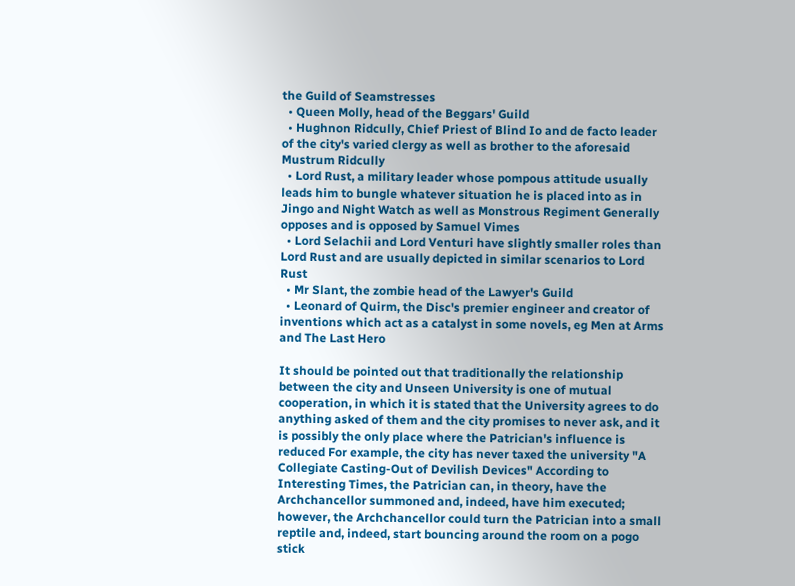the Guild of Seamstresses
  • Queen Molly, head of the Beggars' Guild
  • Hughnon Ridcully, Chief Priest of Blind Io and de facto leader of the city's varied clergy as well as brother to the aforesaid Mustrum Ridcully
  • Lord Rust, a military leader whose pompous attitude usually leads him to bungle whatever situation he is placed into as in Jingo and Night Watch as well as Monstrous Regiment Generally opposes and is opposed by Samuel Vimes
  • Lord Selachii and Lord Venturi have slightly smaller roles than Lord Rust and are usually depicted in similar scenarios to Lord Rust
  • Mr Slant, the zombie head of the Lawyer's Guild
  • Leonard of Quirm, the Disc's premier engineer and creator of inventions which act as a catalyst in some novels, eg Men at Arms and The Last Hero

It should be pointed out that traditionally the relationship between the city and Unseen University is one of mutual cooperation, in which it is stated that the University agrees to do anything asked of them and the city promises to never ask, and it is possibly the only place where the Patrician's influence is reduced For example, the city has never taxed the university "A Collegiate Casting-Out of Devilish Devices" According to Interesting Times, the Patrician can, in theory, have the Archchancellor summoned and, indeed, have him executed; however, the Archchancellor could turn the Patrician into a small reptile and, indeed, start bouncing around the room on a pogo stick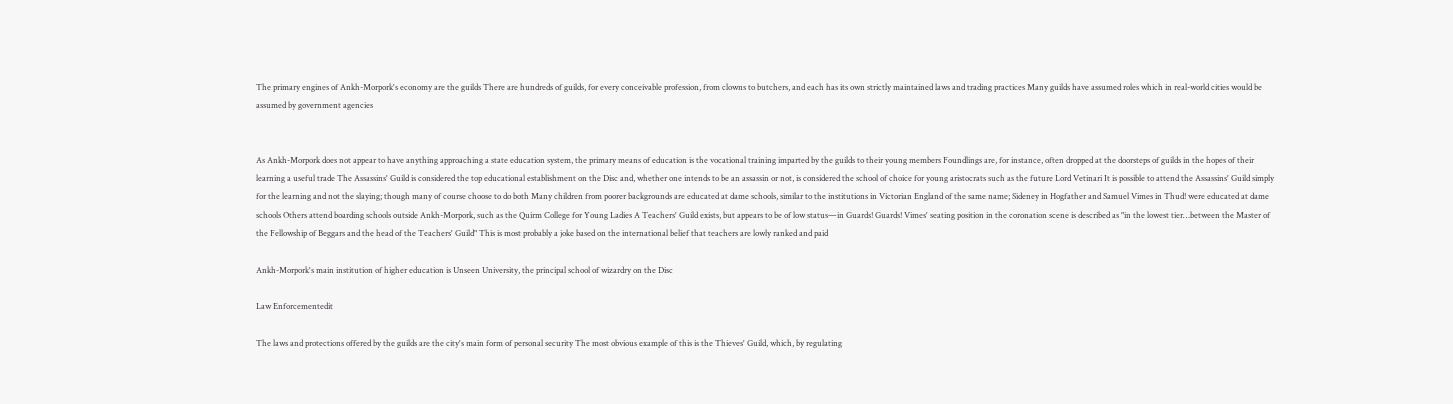The primary engines of Ankh-Morpork's economy are the guilds There are hundreds of guilds, for every conceivable profession, from clowns to butchers, and each has its own strictly maintained laws and trading practices Many guilds have assumed roles which in real-world cities would be assumed by government agencies


As Ankh-Morpork does not appear to have anything approaching a state education system, the primary means of education is the vocational training imparted by the guilds to their young members Foundlings are, for instance, often dropped at the doorsteps of guilds in the hopes of their learning a useful trade The Assassins' Guild is considered the top educational establishment on the Disc and, whether one intends to be an assassin or not, is considered the school of choice for young aristocrats such as the future Lord Vetinari It is possible to attend the Assassins' Guild simply for the learning and not the slaying; though many of course choose to do both Many children from poorer backgrounds are educated at dame schools, similar to the institutions in Victorian England of the same name; Sideney in Hogfather and Samuel Vimes in Thud! were educated at dame schools Others attend boarding schools outside Ankh-Morpork, such as the Quirm College for Young Ladies A Teachers' Guild exists, but appears to be of low status—in Guards! Guards! Vimes' seating position in the coronation scene is described as "in the lowest tier…between the Master of the Fellowship of Beggars and the head of the Teachers' Guild" This is most probably a joke based on the international belief that teachers are lowly ranked and paid

Ankh-Morpork's main institution of higher education is Unseen University, the principal school of wizardry on the Disc

Law Enforcementedit

The laws and protections offered by the guilds are the city's main form of personal security The most obvious example of this is the Thieves' Guild, which, by regulating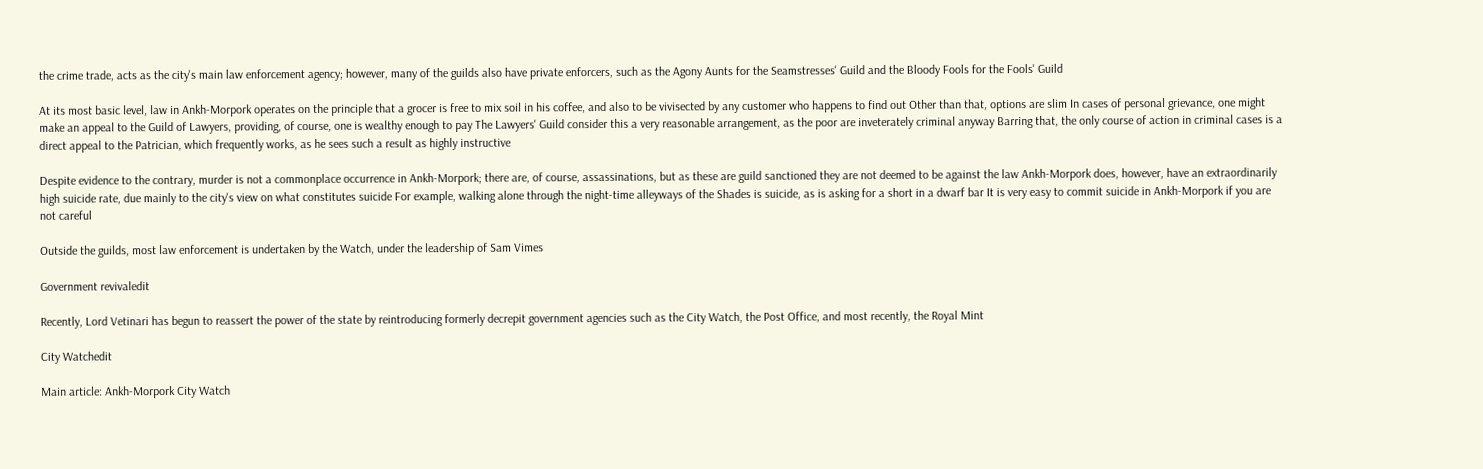the crime trade, acts as the city's main law enforcement agency; however, many of the guilds also have private enforcers, such as the Agony Aunts for the Seamstresses' Guild and the Bloody Fools for the Fools' Guild

At its most basic level, law in Ankh-Morpork operates on the principle that a grocer is free to mix soil in his coffee, and also to be vivisected by any customer who happens to find out Other than that, options are slim In cases of personal grievance, one might make an appeal to the Guild of Lawyers, providing, of course, one is wealthy enough to pay The Lawyers' Guild consider this a very reasonable arrangement, as the poor are inveterately criminal anyway Barring that, the only course of action in criminal cases is a direct appeal to the Patrician, which frequently works, as he sees such a result as highly instructive

Despite evidence to the contrary, murder is not a commonplace occurrence in Ankh-Morpork; there are, of course, assassinations, but as these are guild sanctioned they are not deemed to be against the law Ankh-Morpork does, however, have an extraordinarily high suicide rate, due mainly to the city's view on what constitutes suicide For example, walking alone through the night-time alleyways of the Shades is suicide, as is asking for a short in a dwarf bar It is very easy to commit suicide in Ankh-Morpork if you are not careful

Outside the guilds, most law enforcement is undertaken by the Watch, under the leadership of Sam Vimes

Government revivaledit

Recently, Lord Vetinari has begun to reassert the power of the state by reintroducing formerly decrepit government agencies such as the City Watch, the Post Office, and most recently, the Royal Mint

City Watchedit

Main article: Ankh-Morpork City Watch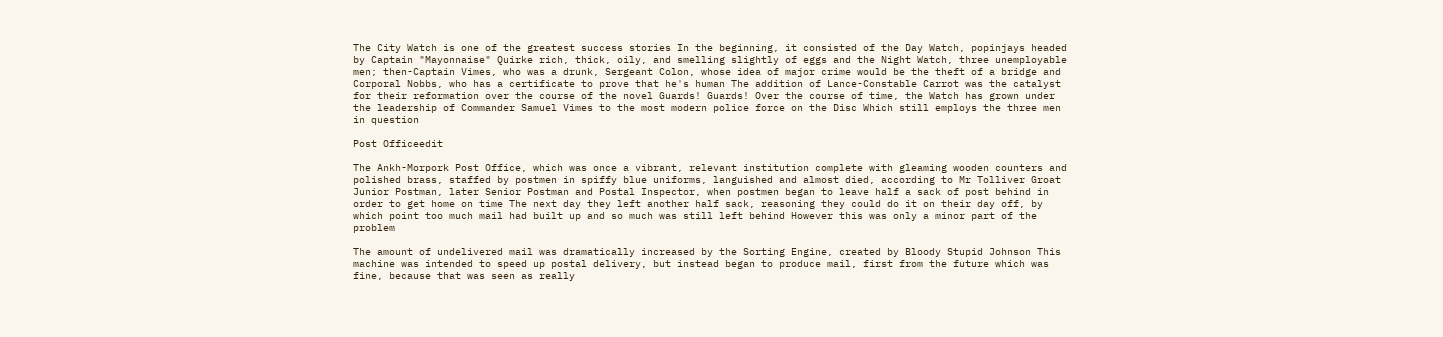The City Watch is one of the greatest success stories In the beginning, it consisted of the Day Watch, popinjays headed by Captain "Mayonnaise" Quirke rich, thick, oily, and smelling slightly of eggs and the Night Watch, three unemployable men; then-Captain Vimes, who was a drunk, Sergeant Colon, whose idea of major crime would be the theft of a bridge and Corporal Nobbs, who has a certificate to prove that he's human The addition of Lance-Constable Carrot was the catalyst for their reformation over the course of the novel Guards! Guards! Over the course of time, the Watch has grown under the leadership of Commander Samuel Vimes to the most modern police force on the Disc Which still employs the three men in question

Post Officeedit

The Ankh-Morpork Post Office, which was once a vibrant, relevant institution complete with gleaming wooden counters and polished brass, staffed by postmen in spiffy blue uniforms, languished and almost died, according to Mr Tolliver Groat Junior Postman, later Senior Postman and Postal Inspector, when postmen began to leave half a sack of post behind in order to get home on time The next day they left another half sack, reasoning they could do it on their day off, by which point too much mail had built up and so much was still left behind However this was only a minor part of the problem

The amount of undelivered mail was dramatically increased by the Sorting Engine, created by Bloody Stupid Johnson This machine was intended to speed up postal delivery, but instead began to produce mail, first from the future which was fine, because that was seen as really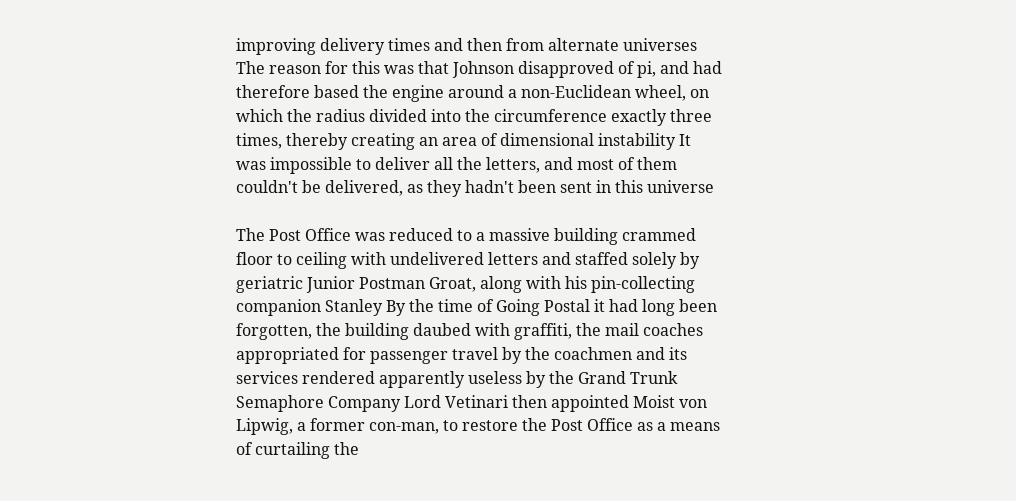improving delivery times and then from alternate universes The reason for this was that Johnson disapproved of pi, and had therefore based the engine around a non-Euclidean wheel, on which the radius divided into the circumference exactly three times, thereby creating an area of dimensional instability It was impossible to deliver all the letters, and most of them couldn't be delivered, as they hadn't been sent in this universe

The Post Office was reduced to a massive building crammed floor to ceiling with undelivered letters and staffed solely by geriatric Junior Postman Groat, along with his pin-collecting companion Stanley By the time of Going Postal it had long been forgotten, the building daubed with graffiti, the mail coaches appropriated for passenger travel by the coachmen and its services rendered apparently useless by the Grand Trunk Semaphore Company Lord Vetinari then appointed Moist von Lipwig, a former con-man, to restore the Post Office as a means of curtailing the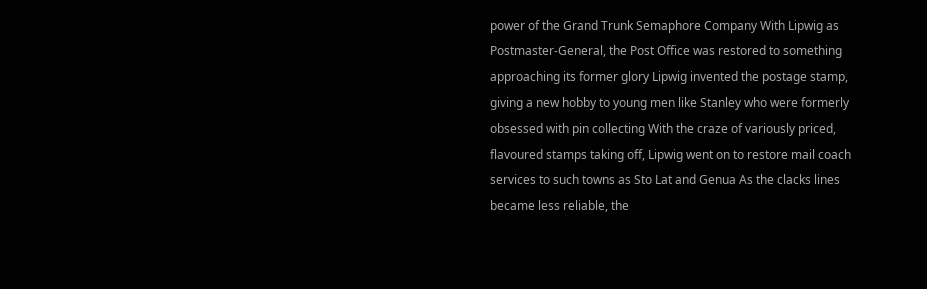power of the Grand Trunk Semaphore Company With Lipwig as Postmaster-General, the Post Office was restored to something approaching its former glory Lipwig invented the postage stamp, giving a new hobby to young men like Stanley who were formerly obsessed with pin collecting With the craze of variously priced, flavoured stamps taking off, Lipwig went on to restore mail coach services to such towns as Sto Lat and Genua As the clacks lines became less reliable, the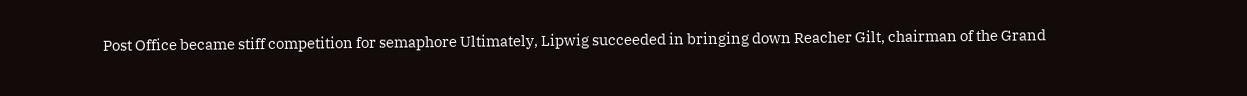Post Office became stiff competition for semaphore Ultimately, Lipwig succeeded in bringing down Reacher Gilt, chairman of the Grand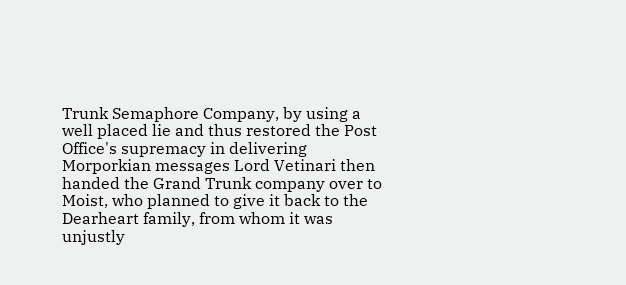Trunk Semaphore Company, by using a well placed lie and thus restored the Post Office's supremacy in delivering Morporkian messages Lord Vetinari then handed the Grand Trunk company over to Moist, who planned to give it back to the Dearheart family, from whom it was unjustly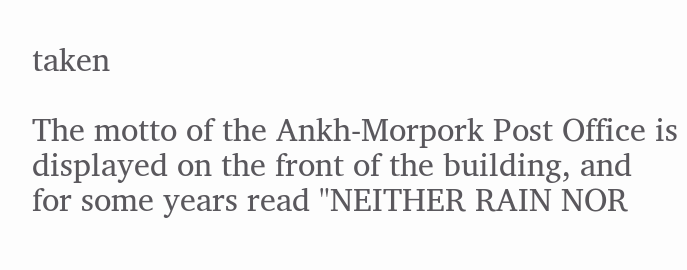taken

The motto of the Ankh-Morpork Post Office is displayed on the front of the building, and for some years read "NEITHER RAIN NOR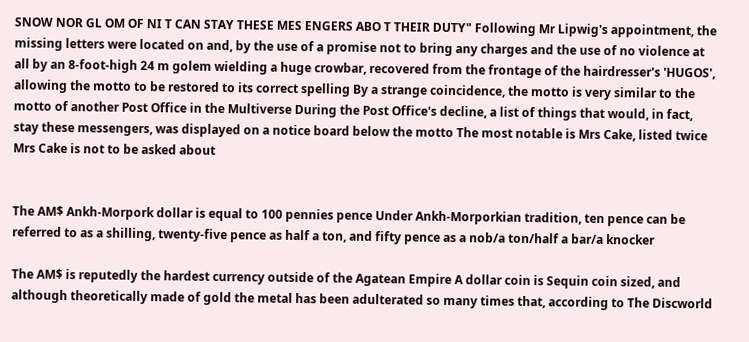SNOW NOR GL OM OF NI T CAN STAY THESE MES ENGERS ABO T THEIR DUTY" Following Mr Lipwig's appointment, the missing letters were located on and, by the use of a promise not to bring any charges and the use of no violence at all by an 8-foot-high 24 m golem wielding a huge crowbar, recovered from the frontage of the hairdresser's 'HUGOS', allowing the motto to be restored to its correct spelling By a strange coincidence, the motto is very similar to the motto of another Post Office in the Multiverse During the Post Office's decline, a list of things that would, in fact, stay these messengers, was displayed on a notice board below the motto The most notable is Mrs Cake, listed twice Mrs Cake is not to be asked about


The AM$ Ankh-Morpork dollar is equal to 100 pennies pence Under Ankh-Morporkian tradition, ten pence can be referred to as a shilling, twenty-five pence as half a ton, and fifty pence as a nob/a ton/half a bar/a knocker

The AM$ is reputedly the hardest currency outside of the Agatean Empire A dollar coin is Sequin coin sized, and although theoretically made of gold the metal has been adulterated so many times that, according to The Discworld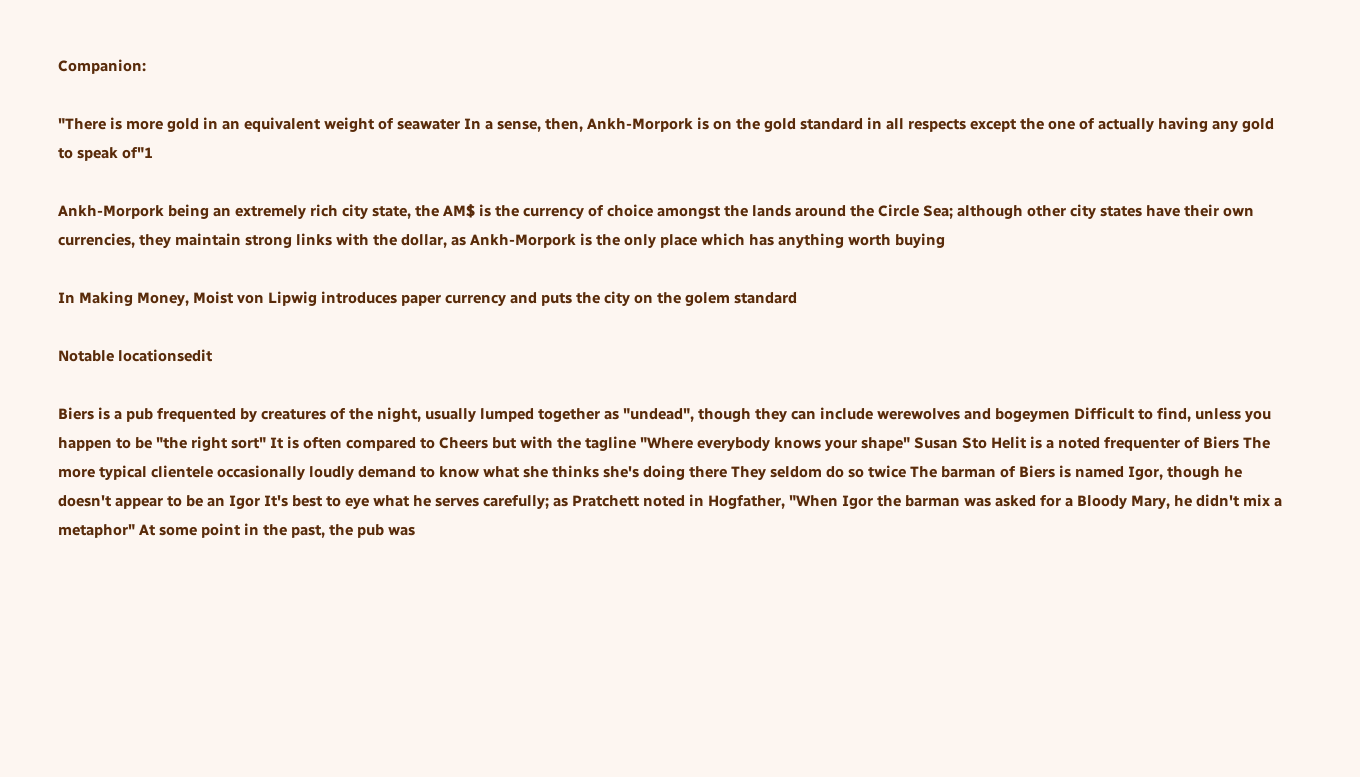Companion:

"There is more gold in an equivalent weight of seawater In a sense, then, Ankh-Morpork is on the gold standard in all respects except the one of actually having any gold to speak of"1

Ankh-Morpork being an extremely rich city state, the AM$ is the currency of choice amongst the lands around the Circle Sea; although other city states have their own currencies, they maintain strong links with the dollar, as Ankh-Morpork is the only place which has anything worth buying

In Making Money, Moist von Lipwig introduces paper currency and puts the city on the golem standard

Notable locationsedit

Biers is a pub frequented by creatures of the night, usually lumped together as "undead", though they can include werewolves and bogeymen Difficult to find, unless you happen to be "the right sort" It is often compared to Cheers but with the tagline "Where everybody knows your shape" Susan Sto Helit is a noted frequenter of Biers The more typical clientele occasionally loudly demand to know what she thinks she's doing there They seldom do so twice The barman of Biers is named Igor, though he doesn't appear to be an Igor It's best to eye what he serves carefully; as Pratchett noted in Hogfather, "When Igor the barman was asked for a Bloody Mary, he didn't mix a metaphor" At some point in the past, the pub was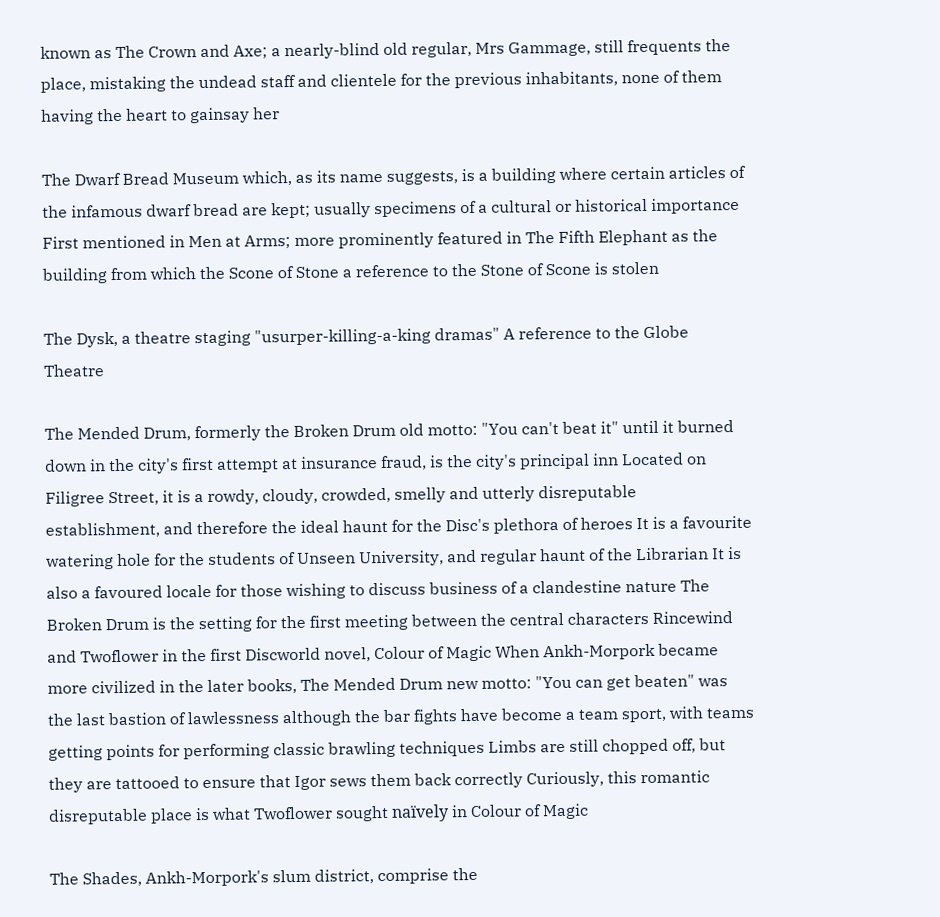known as The Crown and Axe; a nearly-blind old regular, Mrs Gammage, still frequents the place, mistaking the undead staff and clientele for the previous inhabitants, none of them having the heart to gainsay her

The Dwarf Bread Museum which, as its name suggests, is a building where certain articles of the infamous dwarf bread are kept; usually specimens of a cultural or historical importance First mentioned in Men at Arms; more prominently featured in The Fifth Elephant as the building from which the Scone of Stone a reference to the Stone of Scone is stolen

The Dysk, a theatre staging "usurper-killing-a-king dramas" A reference to the Globe Theatre

The Mended Drum, formerly the Broken Drum old motto: "You can't beat it" until it burned down in the city's first attempt at insurance fraud, is the city's principal inn Located on Filigree Street, it is a rowdy, cloudy, crowded, smelly and utterly disreputable establishment, and therefore the ideal haunt for the Disc's plethora of heroes It is a favourite watering hole for the students of Unseen University, and regular haunt of the Librarian It is also a favoured locale for those wishing to discuss business of a clandestine nature The Broken Drum is the setting for the first meeting between the central characters Rincewind and Twoflower in the first Discworld novel, Colour of Magic When Ankh-Morpork became more civilized in the later books, The Mended Drum new motto: "You can get beaten" was the last bastion of lawlessness although the bar fights have become a team sport, with teams getting points for performing classic brawling techniques Limbs are still chopped off, but they are tattooed to ensure that Igor sews them back correctly Curiously, this romantic disreputable place is what Twoflower sought naïvely in Colour of Magic

The Shades, Ankh-Morpork's slum district, comprise the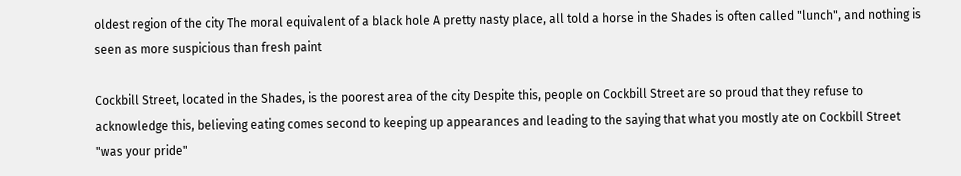oldest region of the city The moral equivalent of a black hole A pretty nasty place, all told a horse in the Shades is often called "lunch", and nothing is seen as more suspicious than fresh paint

Cockbill Street, located in the Shades, is the poorest area of the city Despite this, people on Cockbill Street are so proud that they refuse to acknowledge this, believing eating comes second to keeping up appearances and leading to the saying that what you mostly ate on Cockbill Street "was your pride"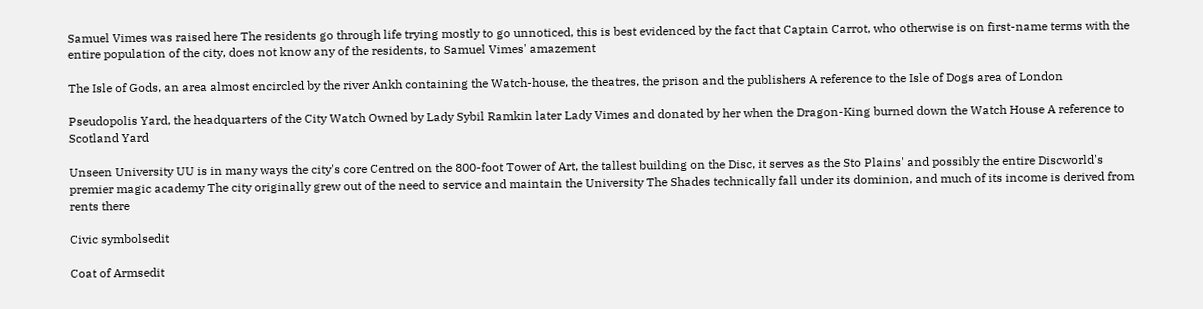Samuel Vimes was raised here The residents go through life trying mostly to go unnoticed, this is best evidenced by the fact that Captain Carrot, who otherwise is on first-name terms with the entire population of the city, does not know any of the residents, to Samuel Vimes' amazement

The Isle of Gods, an area almost encircled by the river Ankh containing the Watch-house, the theatres, the prison and the publishers A reference to the Isle of Dogs area of London

Pseudopolis Yard, the headquarters of the City Watch Owned by Lady Sybil Ramkin later Lady Vimes and donated by her when the Dragon-King burned down the Watch House A reference to Scotland Yard

Unseen University UU is in many ways the city's core Centred on the 800-foot Tower of Art, the tallest building on the Disc, it serves as the Sto Plains' and possibly the entire Discworld's premier magic academy The city originally grew out of the need to service and maintain the University The Shades technically fall under its dominion, and much of its income is derived from rents there

Civic symbolsedit

Coat of Armsedit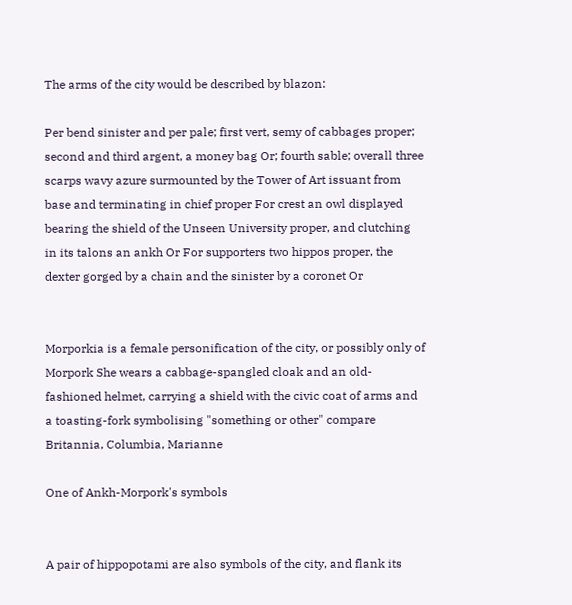The arms of the city would be described by blazon:

Per bend sinister and per pale; first vert, semy of cabbages proper; second and third argent, a money bag Or; fourth sable; overall three scarps wavy azure surmounted by the Tower of Art issuant from base and terminating in chief proper For crest an owl displayed bearing the shield of the Unseen University proper, and clutching in its talons an ankh Or For supporters two hippos proper, the dexter gorged by a chain and the sinister by a coronet Or


Morporkia is a female personification of the city, or possibly only of Morpork She wears a cabbage-spangled cloak and an old-fashioned helmet, carrying a shield with the civic coat of arms and a toasting-fork symbolising "something or other" compare Britannia, Columbia, Marianne

One of Ankh-Morpork's symbols


A pair of hippopotami are also symbols of the city, and flank its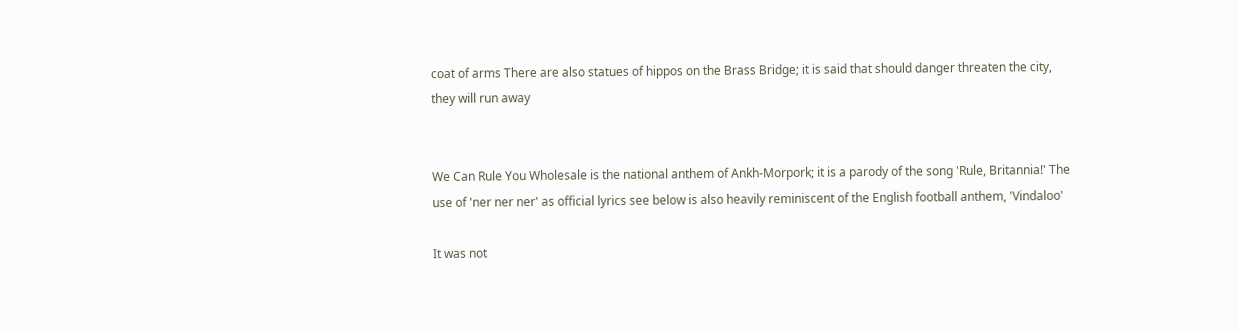coat of arms There are also statues of hippos on the Brass Bridge; it is said that should danger threaten the city, they will run away


We Can Rule You Wholesale is the national anthem of Ankh-Morpork; it is a parody of the song 'Rule, Britannia!' The use of 'ner ner ner' as official lyrics see below is also heavily reminiscent of the English football anthem, 'Vindaloo'

It was not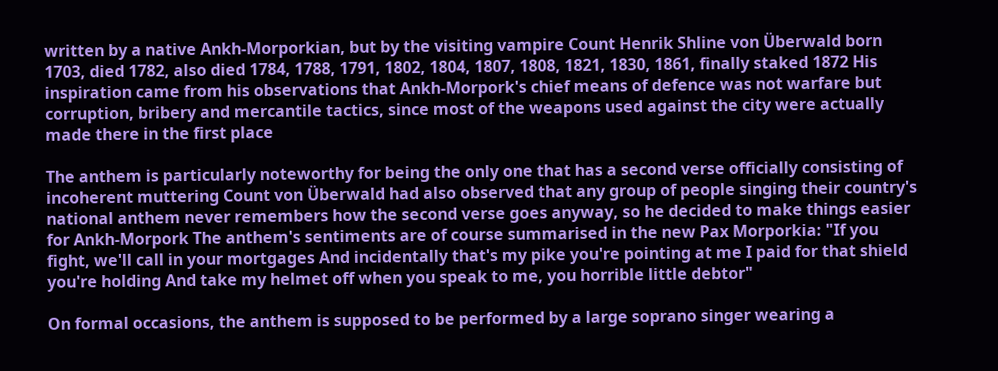written by a native Ankh-Morporkian, but by the visiting vampire Count Henrik Shline von Überwald born 1703, died 1782, also died 1784, 1788, 1791, 1802, 1804, 1807, 1808, 1821, 1830, 1861, finally staked 1872 His inspiration came from his observations that Ankh-Morpork's chief means of defence was not warfare but corruption, bribery and mercantile tactics, since most of the weapons used against the city were actually made there in the first place

The anthem is particularly noteworthy for being the only one that has a second verse officially consisting of incoherent muttering Count von Überwald had also observed that any group of people singing their country's national anthem never remembers how the second verse goes anyway, so he decided to make things easier for Ankh-Morpork The anthem's sentiments are of course summarised in the new Pax Morporkia: "If you fight, we'll call in your mortgages And incidentally that's my pike you're pointing at me I paid for that shield you're holding And take my helmet off when you speak to me, you horrible little debtor"

On formal occasions, the anthem is supposed to be performed by a large soprano singer wearing a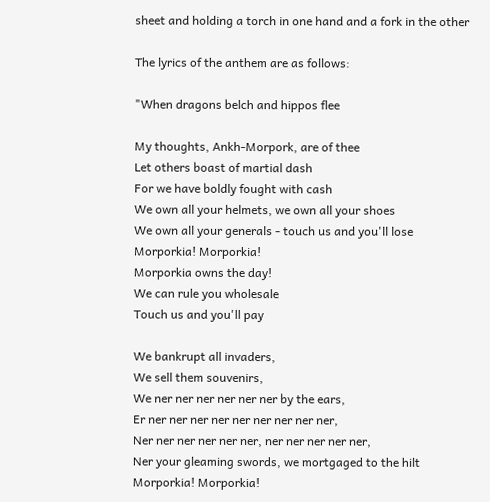sheet and holding a torch in one hand and a fork in the other

The lyrics of the anthem are as follows:

"When dragons belch and hippos flee

My thoughts, Ankh-Morpork, are of thee
Let others boast of martial dash
For we have boldly fought with cash
We own all your helmets, we own all your shoes
We own all your generals - touch us and you'll lose
Morporkia! Morporkia!
Morporkia owns the day!
We can rule you wholesale
Touch us and you'll pay

We bankrupt all invaders,
We sell them souvenirs,
We ner ner ner ner ner ner by the ears,
Er ner ner ner ner ner ner ner ner ner,
Ner ner ner ner ner ner, ner ner ner ner ner,
Ner your gleaming swords, we mortgaged to the hilt
Morporkia! Morporkia!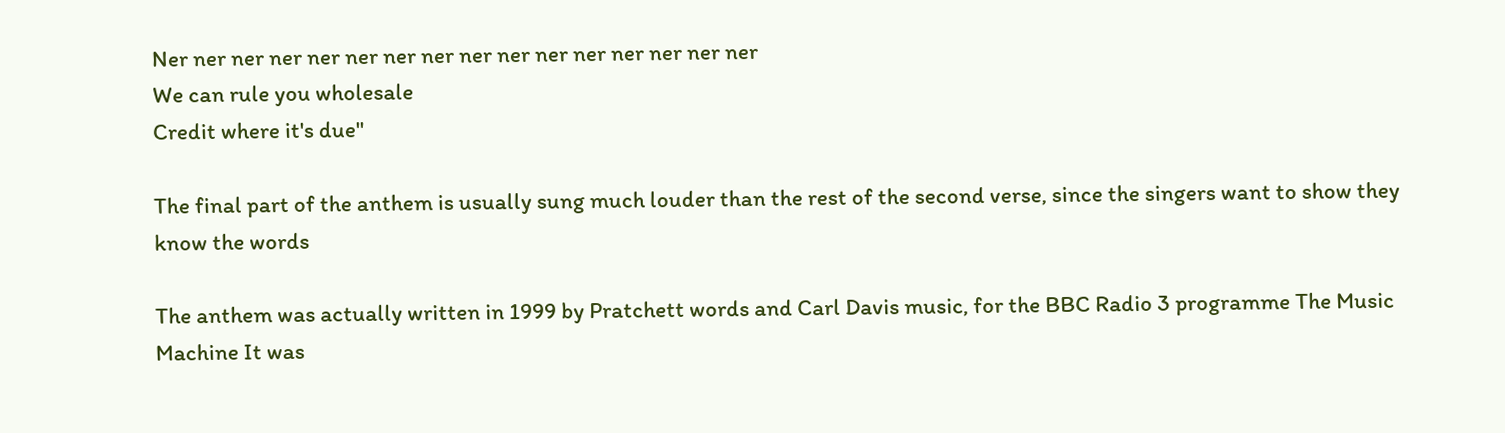Ner ner ner ner ner ner ner ner ner ner ner ner ner ner ner ner
We can rule you wholesale
Credit where it's due"

The final part of the anthem is usually sung much louder than the rest of the second verse, since the singers want to show they know the words

The anthem was actually written in 1999 by Pratchett words and Carl Davis music, for the BBC Radio 3 programme The Music Machine It was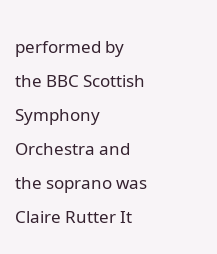performed by the BBC Scottish Symphony Orchestra and the soprano was Claire Rutter It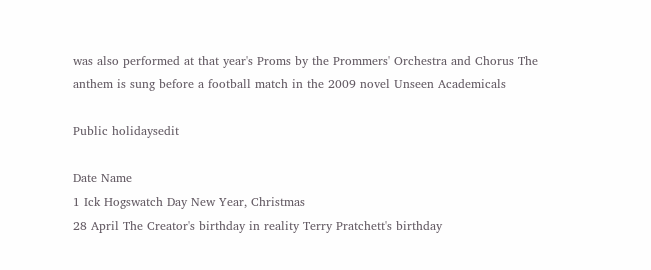was also performed at that year's Proms by the Prommers' Orchestra and Chorus The anthem is sung before a football match in the 2009 novel Unseen Academicals

Public holidaysedit

Date Name
1 Ick Hogswatch Day New Year, Christmas
28 April The Creator's birthday in reality Terry Pratchett's birthday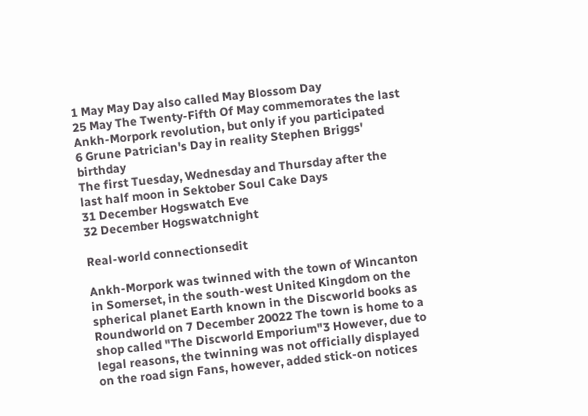1 May May Day also called May Blossom Day
25 May The Twenty-Fifth Of May commemorates the last Ankh-Morpork revolution, but only if you participated
6 Grune Patrician's Day in reality Stephen Briggs' birthday
The first Tuesday, Wednesday and Thursday after the last half moon in Sektober Soul Cake Days
31 December Hogswatch Eve
32 December Hogswatchnight

Real-world connectionsedit

Ankh-Morpork was twinned with the town of Wincanton in Somerset, in the south-west United Kingdom on the spherical planet Earth known in the Discworld books as Roundworld on 7 December 20022 The town is home to a shop called "The Discworld Emporium"3 However, due to legal reasons, the twinning was not officially displayed on the road sign Fans, however, added stick-on notices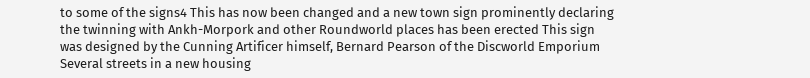to some of the signs4 This has now been changed and a new town sign prominently declaring the twinning with Ankh-Morpork and other Roundworld places has been erected This sign was designed by the Cunning Artificer himself, Bernard Pearson of the Discworld Emporium Several streets in a new housing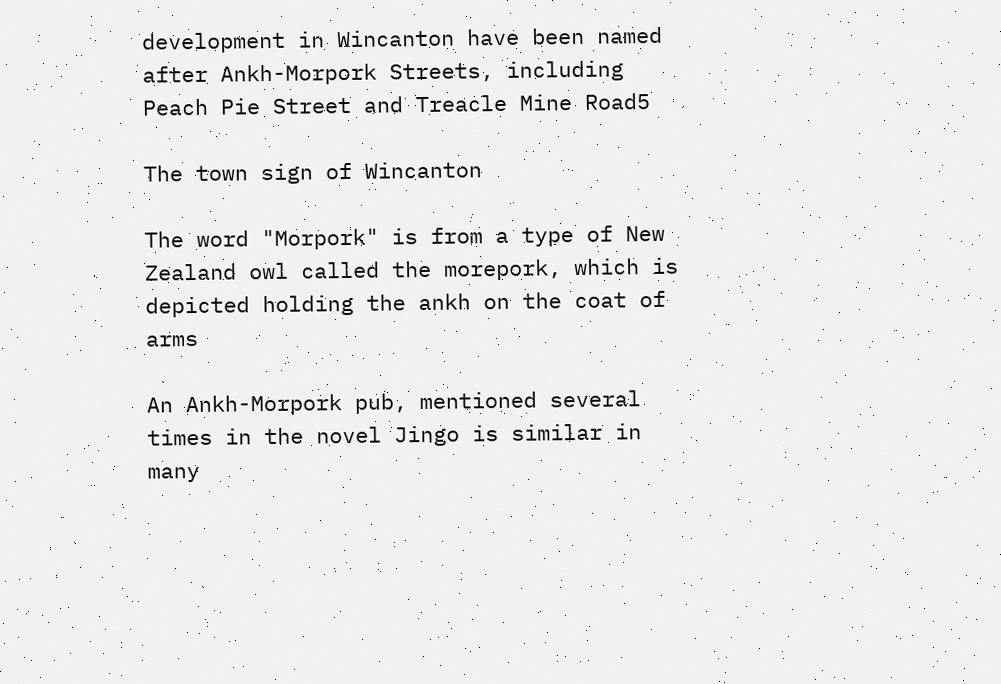development in Wincanton have been named after Ankh-Morpork Streets, including Peach Pie Street and Treacle Mine Road5

The town sign of Wincanton

The word "Morpork" is from a type of New Zealand owl called the morepork, which is depicted holding the ankh on the coat of arms

An Ankh-Morpork pub, mentioned several times in the novel Jingo is similar in many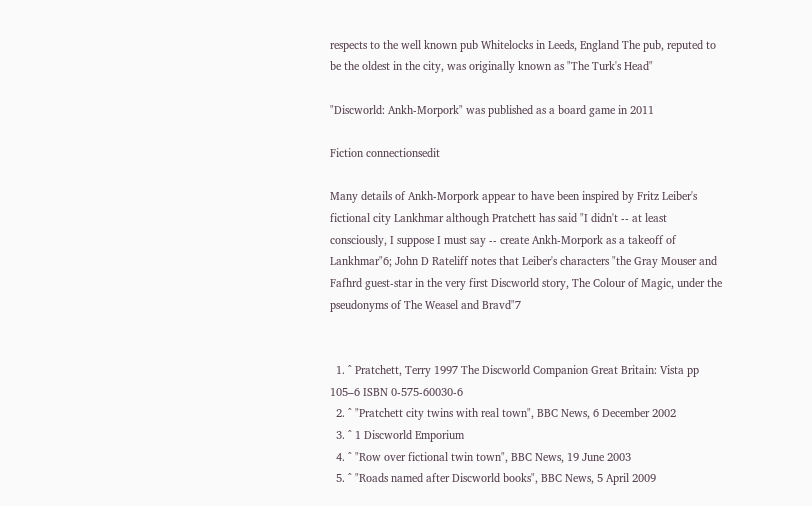respects to the well known pub Whitelocks in Leeds, England The pub, reputed to be the oldest in the city, was originally known as "The Turk's Head"

"Discworld: Ankh-Morpork" was published as a board game in 2011

Fiction connectionsedit

Many details of Ankh-Morpork appear to have been inspired by Fritz Leiber's fictional city Lankhmar although Pratchett has said "I didn't -- at least consciously, I suppose I must say -- create Ankh-Morpork as a takeoff of Lankhmar"6; John D Rateliff notes that Leiber's characters "the Gray Mouser and Fafhrd guest-star in the very first Discworld story, The Colour of Magic, under the pseudonyms of The Weasel and Bravd"7


  1. ^ Pratchett, Terry 1997 The Discworld Companion Great Britain: Vista pp 105–6 ISBN 0-575-60030-6
  2. ^ "Pratchett city twins with real town", BBC News, 6 December 2002
  3. ^ 1 Discworld Emporium
  4. ^ "Row over fictional twin town", BBC News, 19 June 2003
  5. ^ "Roads named after Discworld books", BBC News, 5 April 2009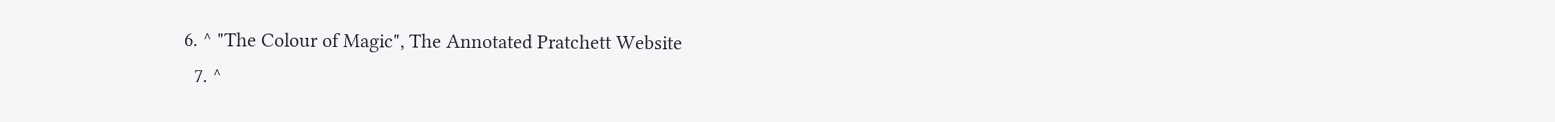6. ^ "The Colour of Magic", The Annotated Pratchett Website
  7. ^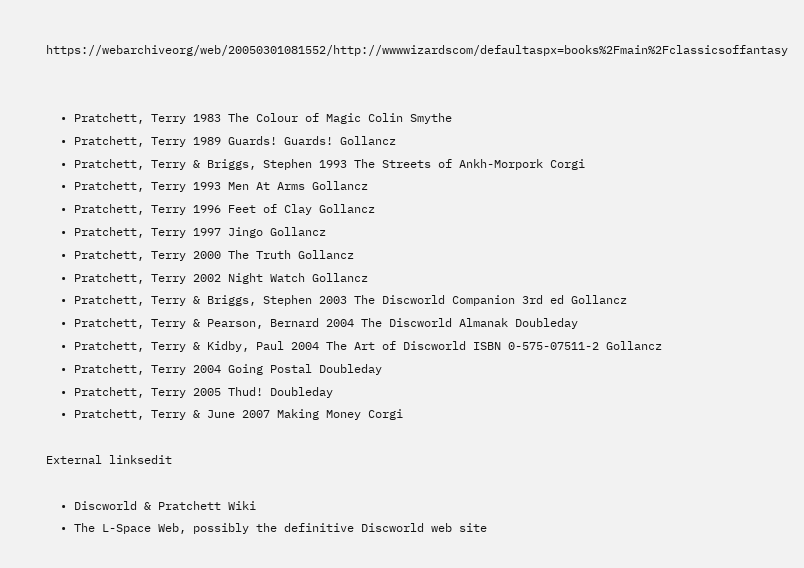https://webarchiveorg/web/20050301081552/http://wwwwizardscom/defaultaspx=books%2Fmain%2Fclassicsoffantasy


  • Pratchett, Terry 1983 The Colour of Magic Colin Smythe
  • Pratchett, Terry 1989 Guards! Guards! Gollancz
  • Pratchett, Terry & Briggs, Stephen 1993 The Streets of Ankh-Morpork Corgi
  • Pratchett, Terry 1993 Men At Arms Gollancz
  • Pratchett, Terry 1996 Feet of Clay Gollancz
  • Pratchett, Terry 1997 Jingo Gollancz
  • Pratchett, Terry 2000 The Truth Gollancz
  • Pratchett, Terry 2002 Night Watch Gollancz
  • Pratchett, Terry & Briggs, Stephen 2003 The Discworld Companion 3rd ed Gollancz
  • Pratchett, Terry & Pearson, Bernard 2004 The Discworld Almanak Doubleday
  • Pratchett, Terry & Kidby, Paul 2004 The Art of Discworld ISBN 0-575-07511-2 Gollancz
  • Pratchett, Terry 2004 Going Postal Doubleday
  • Pratchett, Terry 2005 Thud! Doubleday
  • Pratchett, Terry & June 2007 Making Money Corgi

External linksedit

  • Discworld & Pratchett Wiki
  • The L-Space Web, possibly the definitive Discworld web site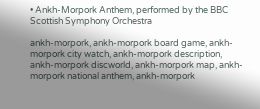• Ankh-Morpork Anthem, performed by the BBC Scottish Symphony Orchestra

ankh-morpork, ankh-morpork board game, ankh-morpork city watch, ankh-morpork description, ankh-morpork discworld, ankh-morpork map, ankh-morpork national anthem, ankh-morpork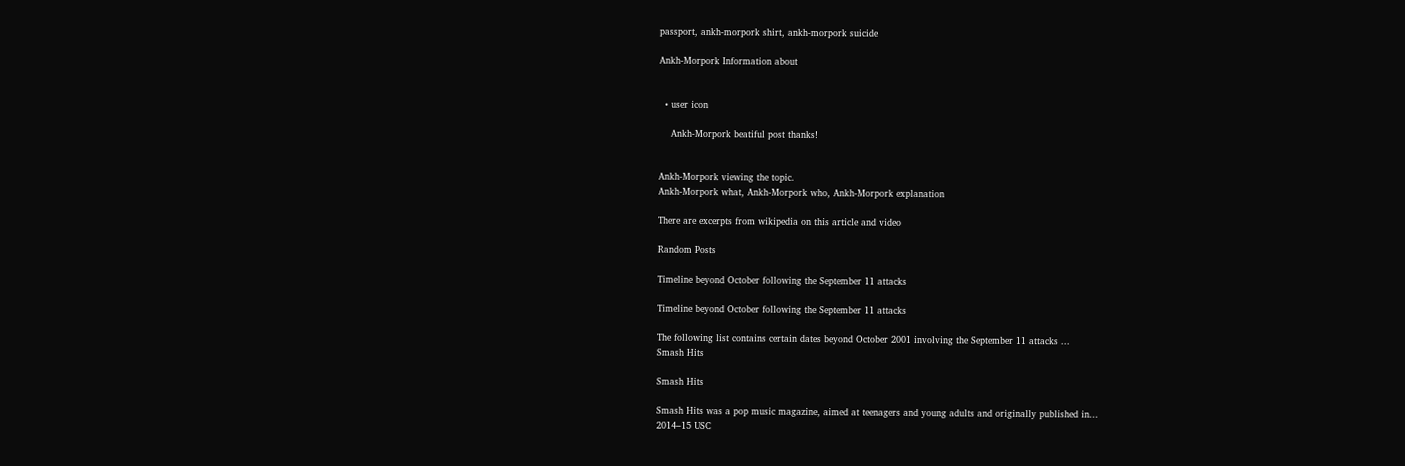passport, ankh-morpork shirt, ankh-morpork suicide

Ankh-Morpork Information about


  • user icon

    Ankh-Morpork beatiful post thanks!


Ankh-Morpork viewing the topic.
Ankh-Morpork what, Ankh-Morpork who, Ankh-Morpork explanation

There are excerpts from wikipedia on this article and video

Random Posts

Timeline beyond October following the September 11 attacks

Timeline beyond October following the September 11 attacks

The following list contains certain dates beyond October 2001 involving the September 11 attacks ...
Smash Hits

Smash Hits

Smash Hits was a pop music magazine, aimed at teenagers and young adults and originally published in...
2014–15 USC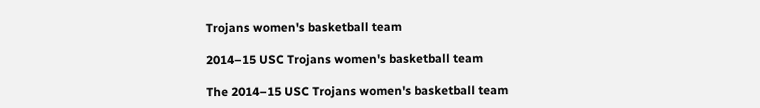Trojans women's basketball team

2014–15 USC Trojans women's basketball team

The 2014–15 USC Trojans women's basketball team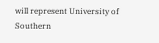will represent University of Southern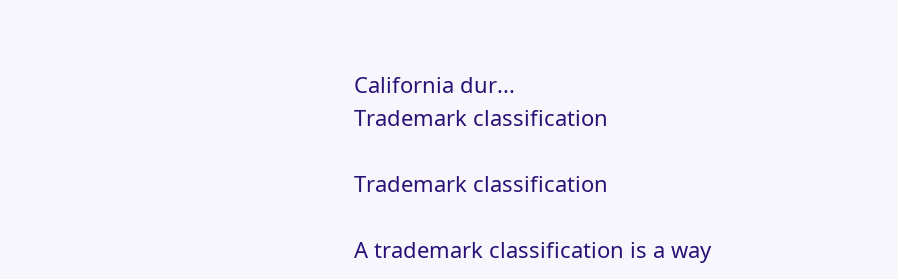California dur...
Trademark classification

Trademark classification

A trademark classification is a way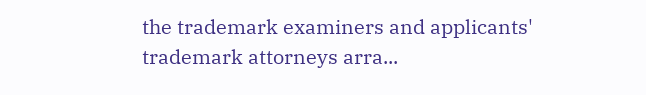the trademark examiners and applicants' trademark attorneys arra...